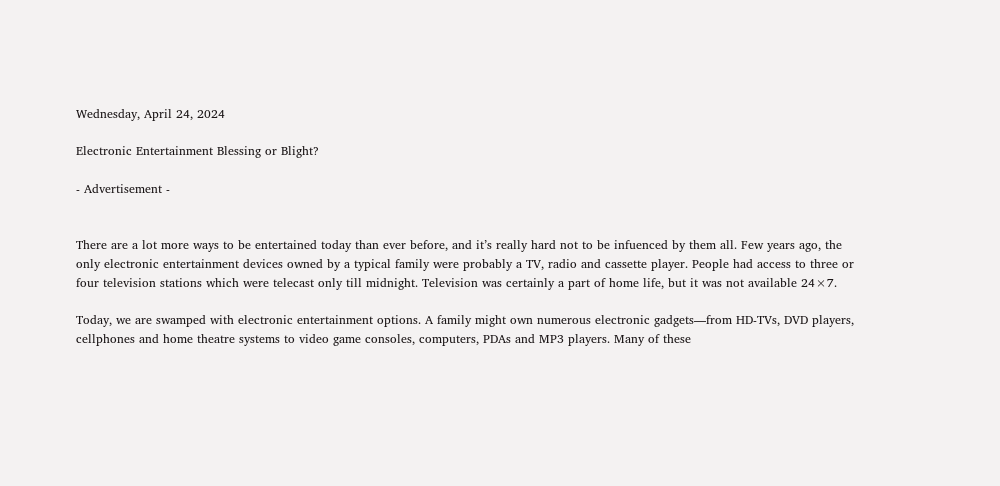Wednesday, April 24, 2024

Electronic Entertainment Blessing or Blight?

- Advertisement -


There are a lot more ways to be entertained today than ever before, and it’s really hard not to be infuenced by them all. Few years ago, the only electronic entertainment devices owned by a typical family were probably a TV, radio and cassette player. People had access to three or four television stations which were telecast only till midnight. Television was certainly a part of home life, but it was not available 24×7.

Today, we are swamped with electronic entertainment options. A family might own numerous electronic gadgets—from HD-TVs, DVD players, cellphones and home theatre systems to video game consoles, computers, PDAs and MP3 players. Many of these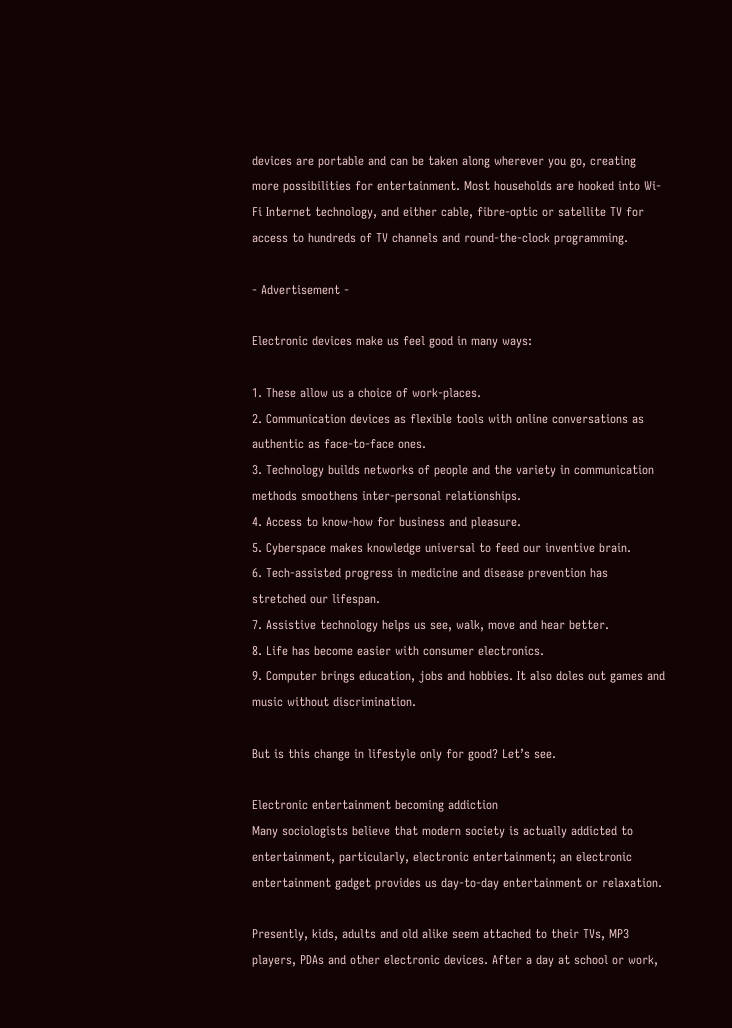devices are portable and can be taken along wherever you go, creating more possibilities for entertainment. Most households are hooked into Wi-Fi Internet technology, and either cable, fibre-optic or satellite TV for access to hundreds of TV channels and round-the-clock programming.

- Advertisement -

Electronic devices make us feel good in many ways:

1. These allow us a choice of work-places.
2. Communication devices as flexible tools with online conversations as authentic as face-to-face ones.
3. Technology builds networks of people and the variety in communication methods smoothens inter-personal relationships.
4. Access to know-how for business and pleasure.
5. Cyberspace makes knowledge universal to feed our inventive brain.
6. Tech-assisted progress in medicine and disease prevention has stretched our lifespan.
7. Assistive technology helps us see, walk, move and hear better.
8. Life has become easier with consumer electronics.
9. Computer brings education, jobs and hobbies. It also doles out games and music without discrimination.

But is this change in lifestyle only for good? Let’s see.

Electronic entertainment becoming addiction
Many sociologists believe that modern society is actually addicted to entertainment, particularly, electronic entertainment; an electronic entertainment gadget provides us day-to-day entertainment or relaxation.

Presently, kids, adults and old alike seem attached to their TVs, MP3 players, PDAs and other electronic devices. After a day at school or work,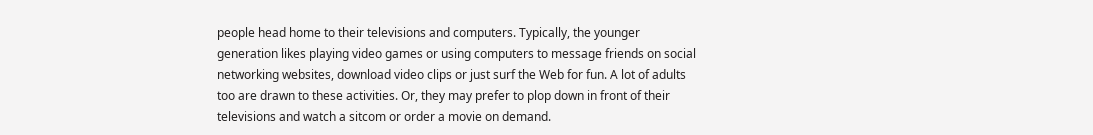people head home to their televisions and computers. Typically, the younger generation likes playing video games or using computers to message friends on social networking websites, download video clips or just surf the Web for fun. A lot of adults too are drawn to these activities. Or, they may prefer to plop down in front of their televisions and watch a sitcom or order a movie on demand.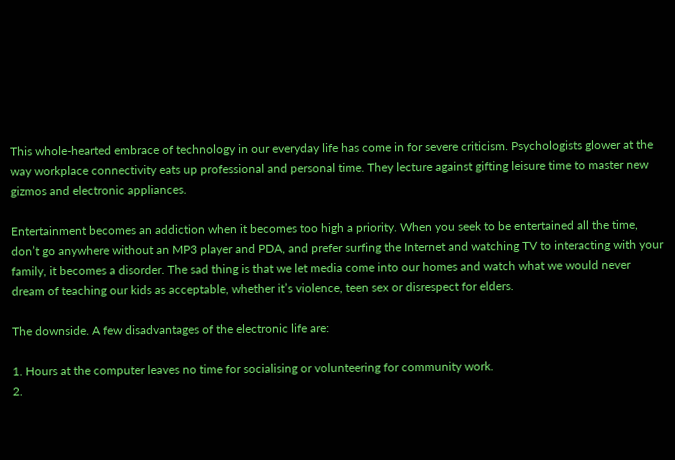This whole-hearted embrace of technology in our everyday life has come in for severe criticism. Psychologists glower at the way workplace connectivity eats up professional and personal time. They lecture against gifting leisure time to master new gizmos and electronic appliances.

Entertainment becomes an addiction when it becomes too high a priority. When you seek to be entertained all the time, don’t go anywhere without an MP3 player and PDA, and prefer surfing the Internet and watching TV to interacting with your family, it becomes a disorder. The sad thing is that we let media come into our homes and watch what we would never dream of teaching our kids as acceptable, whether it’s violence, teen sex or disrespect for elders.

The downside. A few disadvantages of the electronic life are:

1. Hours at the computer leaves no time for socialising or volunteering for community work.
2.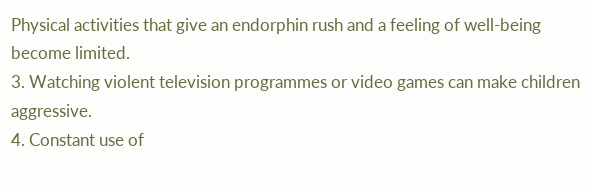Physical activities that give an endorphin rush and a feeling of well-being become limited.
3. Watching violent television programmes or video games can make children aggressive.
4. Constant use of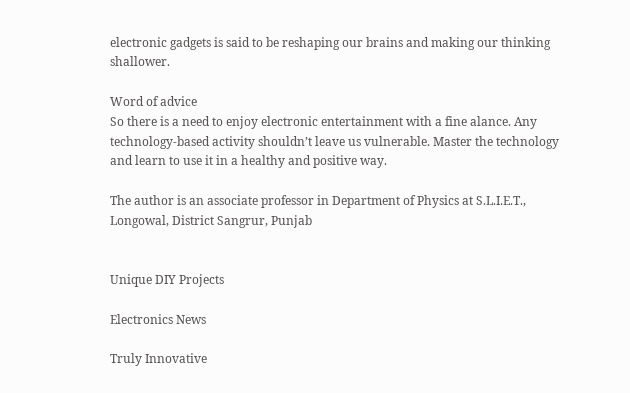electronic gadgets is said to be reshaping our brains and making our thinking shallower.

Word of advice
So there is a need to enjoy electronic entertainment with a fine alance. Any technology-based activity shouldn’t leave us vulnerable. Master the technology and learn to use it in a healthy and positive way.

The author is an associate professor in Department of Physics at S.L.I.E.T., Longowal, District Sangrur, Punjab


Unique DIY Projects

Electronics News

Truly Innovative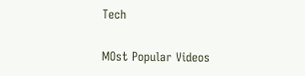Tech

MOst Popular Videos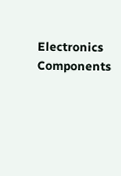Electronics Components